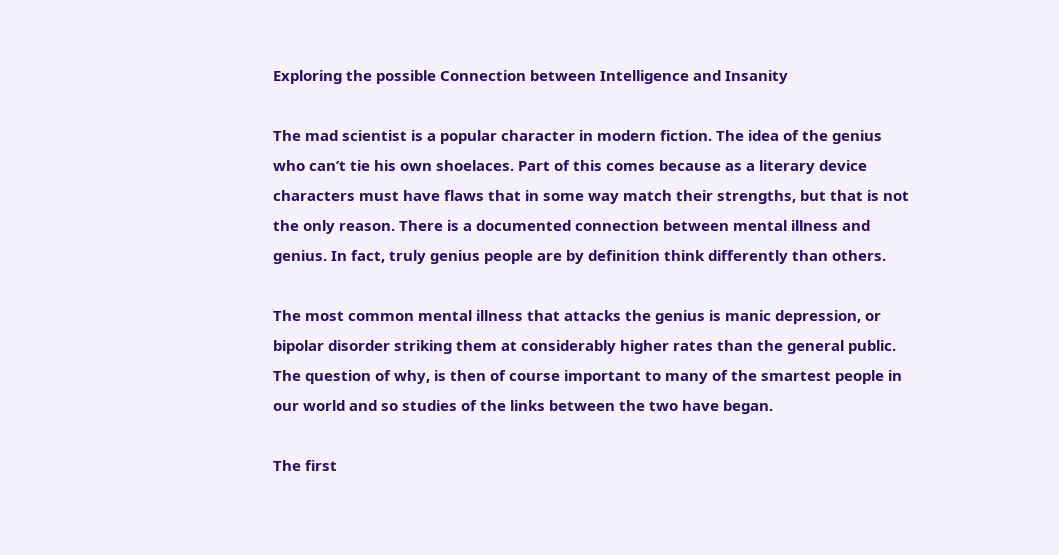Exploring the possible Connection between Intelligence and Insanity

The mad scientist is a popular character in modern fiction. The idea of the genius who can’t tie his own shoelaces. Part of this comes because as a literary device characters must have flaws that in some way match their strengths, but that is not the only reason. There is a documented connection between mental illness and genius. In fact, truly genius people are by definition think differently than others.

The most common mental illness that attacks the genius is manic depression, or bipolar disorder striking them at considerably higher rates than the general public. The question of why, is then of course important to many of the smartest people in our world and so studies of the links between the two have began.

The first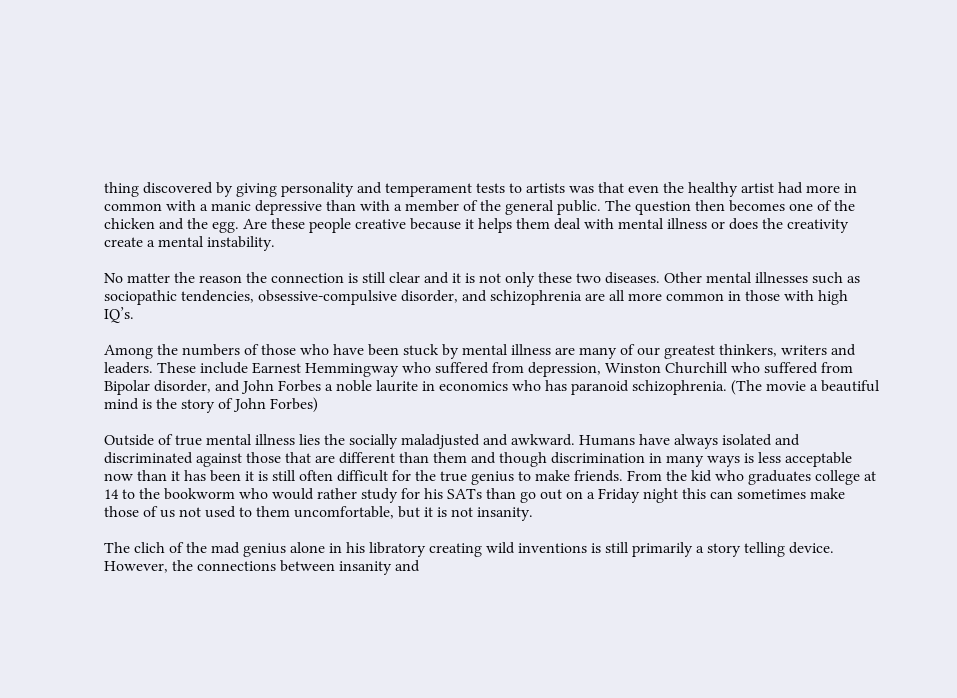thing discovered by giving personality and temperament tests to artists was that even the healthy artist had more in common with a manic depressive than with a member of the general public. The question then becomes one of the chicken and the egg. Are these people creative because it helps them deal with mental illness or does the creativity create a mental instability.

No matter the reason the connection is still clear and it is not only these two diseases. Other mental illnesses such as sociopathic tendencies, obsessive-compulsive disorder, and schizophrenia are all more common in those with high IQ’s.

Among the numbers of those who have been stuck by mental illness are many of our greatest thinkers, writers and leaders. These include Earnest Hemmingway who suffered from depression, Winston Churchill who suffered from Bipolar disorder, and John Forbes a noble laurite in economics who has paranoid schizophrenia. (The movie a beautiful mind is the story of John Forbes)

Outside of true mental illness lies the socially maladjusted and awkward. Humans have always isolated and discriminated against those that are different than them and though discrimination in many ways is less acceptable now than it has been it is still often difficult for the true genius to make friends. From the kid who graduates college at 14 to the bookworm who would rather study for his SATs than go out on a Friday night this can sometimes make those of us not used to them uncomfortable, but it is not insanity.

The clich of the mad genius alone in his libratory creating wild inventions is still primarily a story telling device. However, the connections between insanity and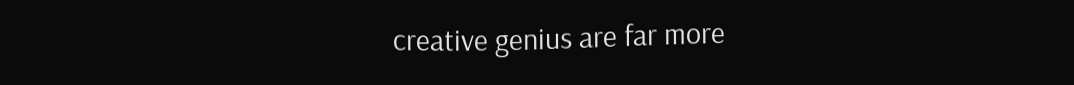creative genius are far more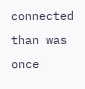connected than was once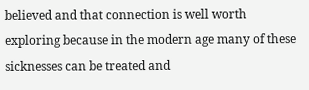believed and that connection is well worth exploring because in the modern age many of these sicknesses can be treated and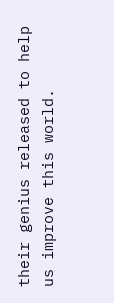their genius released to help us improve this world.